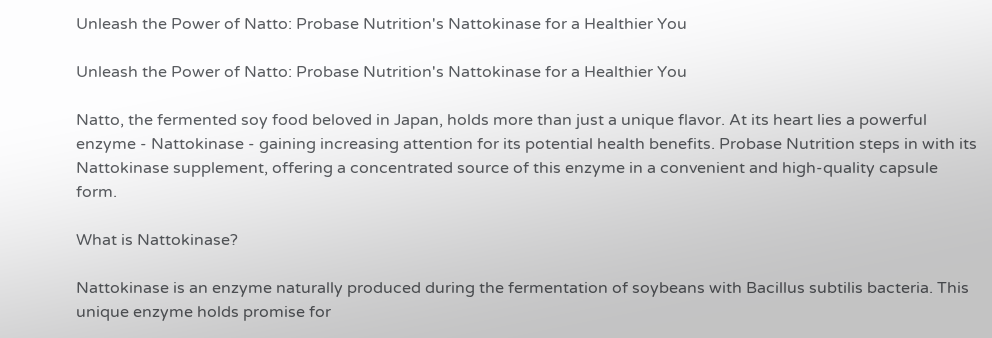Unleash the Power of Natto: Probase Nutrition's Nattokinase for a Healthier You

Unleash the Power of Natto: Probase Nutrition's Nattokinase for a Healthier You

Natto, the fermented soy food beloved in Japan, holds more than just a unique flavor. At its heart lies a powerful enzyme - Nattokinase - gaining increasing attention for its potential health benefits. Probase Nutrition steps in with its Nattokinase supplement, offering a concentrated source of this enzyme in a convenient and high-quality capsule form.

What is Nattokinase?

Nattokinase is an enzyme naturally produced during the fermentation of soybeans with Bacillus subtilis bacteria. This unique enzyme holds promise for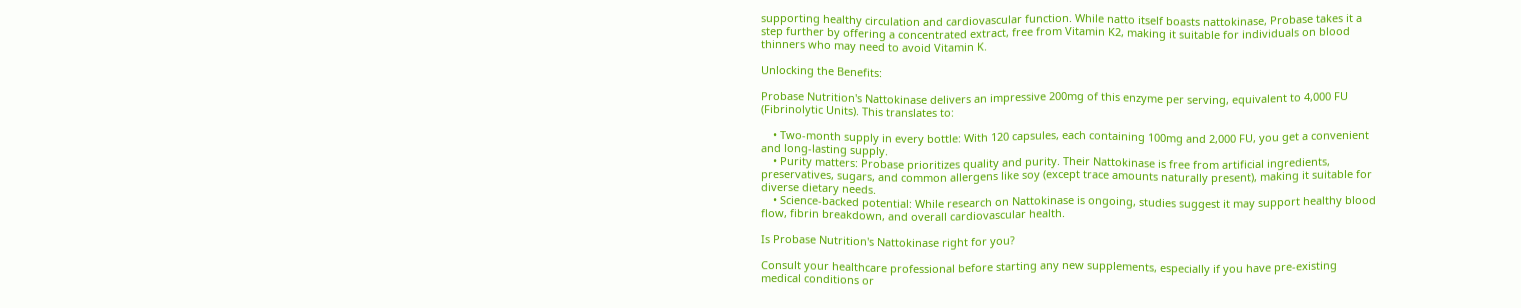supporting healthy circulation and cardiovascular function. While natto itself boasts nattokinase, Probase takes it a step further by offering a concentrated extract, free from Vitamin K2, making it suitable for individuals on blood thinners who may need to avoid Vitamin K.

Unlocking the Benefits:

Probase Nutrition's Nattokinase delivers an impressive 200mg of this enzyme per serving, equivalent to 4,000 FU (Fibrinolytic Units). This translates to:

    • Two-month supply in every bottle: With 120 capsules, each containing 100mg and 2,000 FU, you get a convenient and long-lasting supply.
    • Purity matters: Probase prioritizes quality and purity. Their Nattokinase is free from artificial ingredients, preservatives, sugars, and common allergens like soy (except trace amounts naturally present), making it suitable for diverse dietary needs.
    • Science-backed potential: While research on Nattokinase is ongoing, studies suggest it may support healthy blood flow, fibrin breakdown, and overall cardiovascular health.

Is Probase Nutrition's Nattokinase right for you?

Consult your healthcare professional before starting any new supplements, especially if you have pre-existing medical conditions or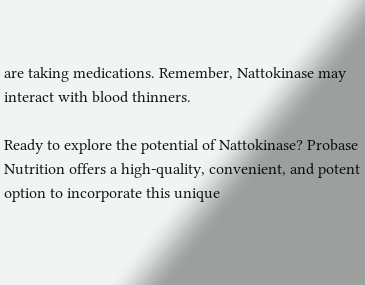are taking medications. Remember, Nattokinase may interact with blood thinners.

Ready to explore the potential of Nattokinase? Probase Nutrition offers a high-quality, convenient, and potent option to incorporate this unique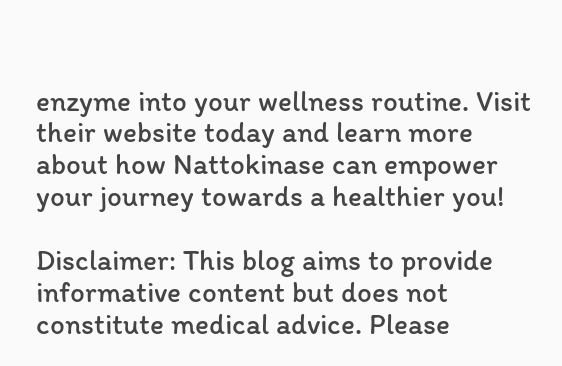enzyme into your wellness routine. Visit their website today and learn more about how Nattokinase can empower your journey towards a healthier you!

Disclaimer: This blog aims to provide informative content but does not constitute medical advice. Please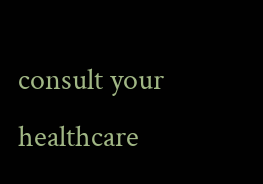consult your healthcare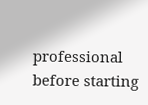professional before starting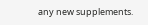any new supplements.